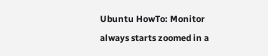Ubuntu HowTo: Monitor always starts zoomed in a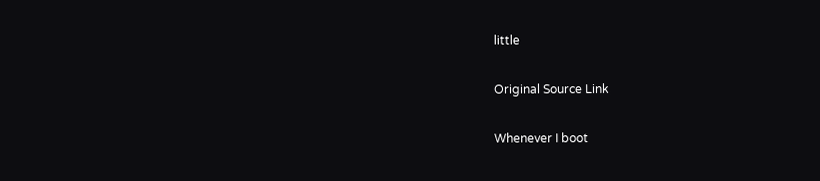little

Original Source Link

Whenever I boot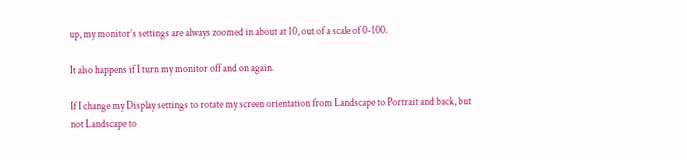up, my monitor’s settings are always zoomed in about at 10, out of a scale of 0-100.

It also happens if I turn my monitor off and on again.

If I change my Display settings to rotate my screen orientation from Landscape to Portrait and back, but not Landscape to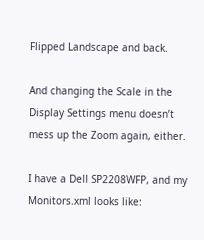Flipped Landscape and back.

And changing the Scale in the Display Settings menu doesn’t mess up the Zoom again, either.

I have a Dell SP2208WFP, and my Monitors.xml looks like: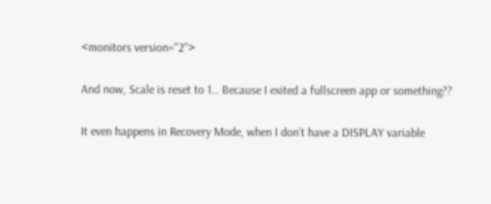<monitors version="2">

And now, Scale is reset to 1… Because I exited a fullscreen app or something??

It even happens in Recovery Mode, when I don’t have a DISPLAY variable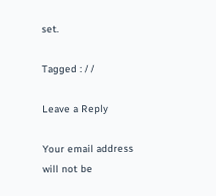set.

Tagged : / /

Leave a Reply

Your email address will not be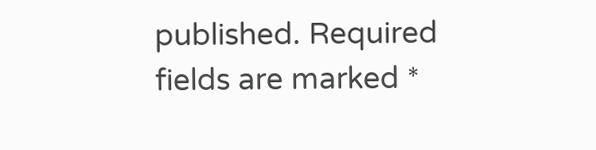published. Required fields are marked *